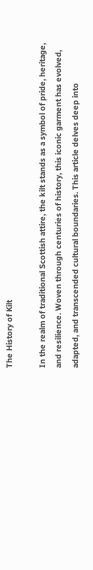The History of Kilt

In the realm of traditional Scottish attire, the kilt stands as a symbol of pride, heritage, and resilience. Woven through centuries of history, this iconic garment has evolved, adapted, and transcended cultural boundaries. This article delves deep into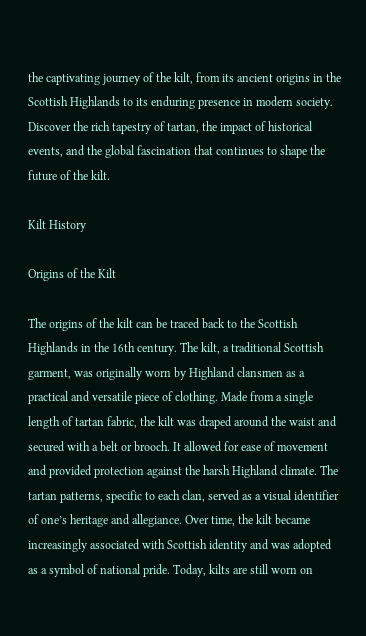the captivating journey of the kilt, from its ancient origins in the Scottish Highlands to its enduring presence in modern society. Discover the rich tapestry of tartan, the impact of historical events, and the global fascination that continues to shape the future of the kilt.

Kilt History

Origins of the Kilt

The origins of the kilt can be traced back to the Scottish Highlands in the 16th century. The kilt, a traditional Scottish garment, was originally worn by Highland clansmen as a practical and versatile piece of clothing. Made from a single length of tartan fabric, the kilt was draped around the waist and secured with a belt or brooch. It allowed for ease of movement and provided protection against the harsh Highland climate. The tartan patterns, specific to each clan, served as a visual identifier of one’s heritage and allegiance. Over time, the kilt became increasingly associated with Scottish identity and was adopted as a symbol of national pride. Today, kilts are still worn on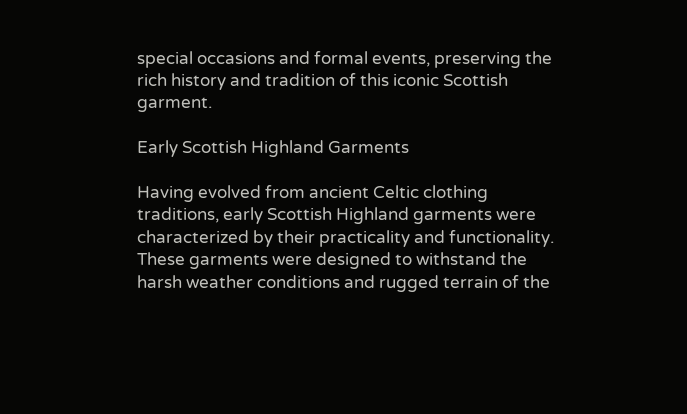special occasions and formal events, preserving the rich history and tradition of this iconic Scottish garment.

Early Scottish Highland Garments

Having evolved from ancient Celtic clothing traditions, early Scottish Highland garments were characterized by their practicality and functionality. These garments were designed to withstand the harsh weather conditions and rugged terrain of the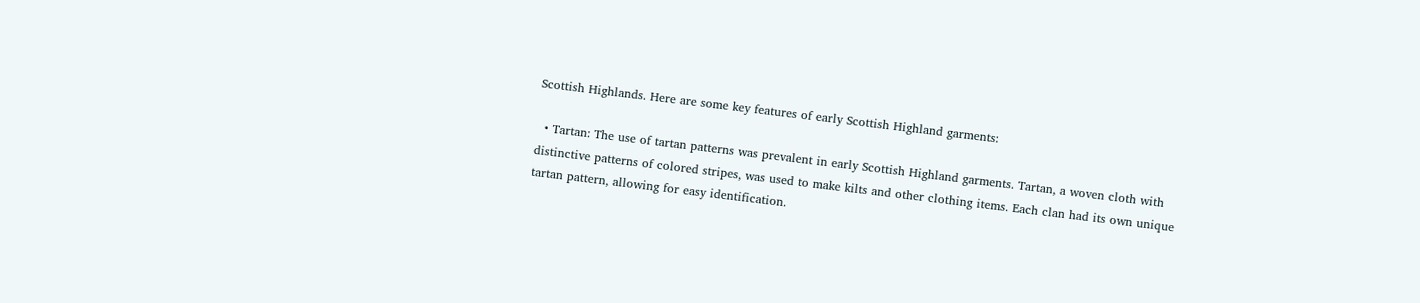Scottish Highlands. Here are some key features of early Scottish Highland garments:

  • Tartan: The use of tartan patterns was prevalent in early Scottish Highland garments. Tartan, a woven cloth with distinctive patterns of colored stripes, was used to make kilts and other clothing items. Each clan had its own unique tartan pattern, allowing for easy identification.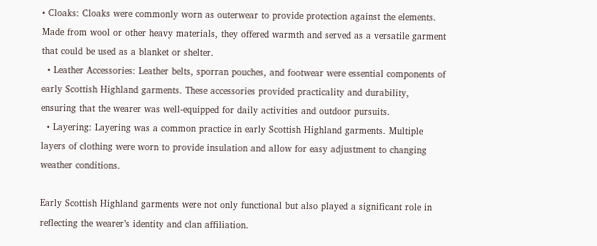• Cloaks: Cloaks were commonly worn as outerwear to provide protection against the elements. Made from wool or other heavy materials, they offered warmth and served as a versatile garment that could be used as a blanket or shelter.
  • Leather Accessories: Leather belts, sporran pouches, and footwear were essential components of early Scottish Highland garments. These accessories provided practicality and durability, ensuring that the wearer was well-equipped for daily activities and outdoor pursuits.
  • Layering: Layering was a common practice in early Scottish Highland garments. Multiple layers of clothing were worn to provide insulation and allow for easy adjustment to changing weather conditions.

Early Scottish Highland garments were not only functional but also played a significant role in reflecting the wearer’s identity and clan affiliation.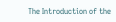The Introduction of the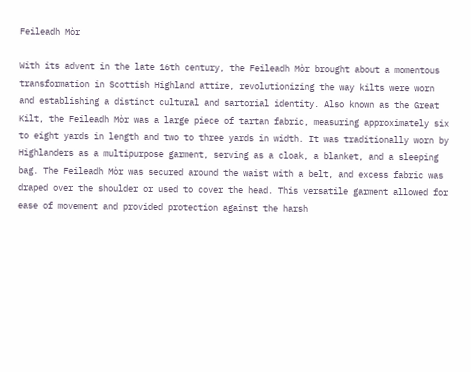Feileadh Mòr

With its advent in the late 16th century, the Feileadh Mòr brought about a momentous transformation in Scottish Highland attire, revolutionizing the way kilts were worn and establishing a distinct cultural and sartorial identity. Also known as the Great Kilt, the Feileadh Mòr was a large piece of tartan fabric, measuring approximately six to eight yards in length and two to three yards in width. It was traditionally worn by Highlanders as a multipurpose garment, serving as a cloak, a blanket, and a sleeping bag. The Feileadh Mòr was secured around the waist with a belt, and excess fabric was draped over the shoulder or used to cover the head. This versatile garment allowed for ease of movement and provided protection against the harsh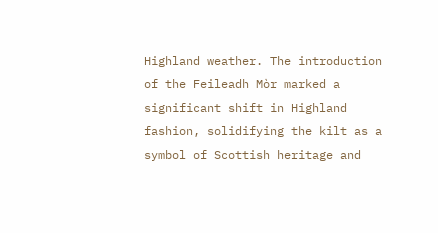Highland weather. The introduction of the Feileadh Mòr marked a significant shift in Highland fashion, solidifying the kilt as a symbol of Scottish heritage and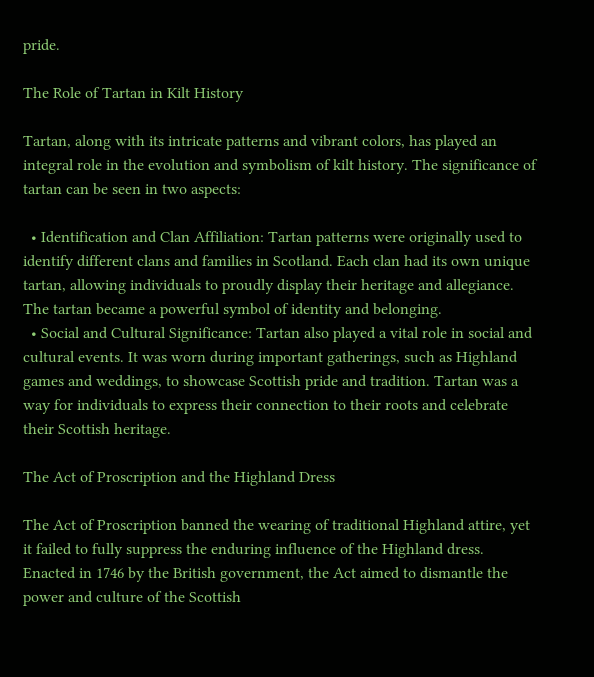pride.

The Role of Tartan in Kilt History

Tartan, along with its intricate patterns and vibrant colors, has played an integral role in the evolution and symbolism of kilt history. The significance of tartan can be seen in two aspects:

  • Identification and Clan Affiliation: Tartan patterns were originally used to identify different clans and families in Scotland. Each clan had its own unique tartan, allowing individuals to proudly display their heritage and allegiance. The tartan became a powerful symbol of identity and belonging.
  • Social and Cultural Significance: Tartan also played a vital role in social and cultural events. It was worn during important gatherings, such as Highland games and weddings, to showcase Scottish pride and tradition. Tartan was a way for individuals to express their connection to their roots and celebrate their Scottish heritage.

The Act of Proscription and the Highland Dress

The Act of Proscription banned the wearing of traditional Highland attire, yet it failed to fully suppress the enduring influence of the Highland dress. Enacted in 1746 by the British government, the Act aimed to dismantle the power and culture of the Scottish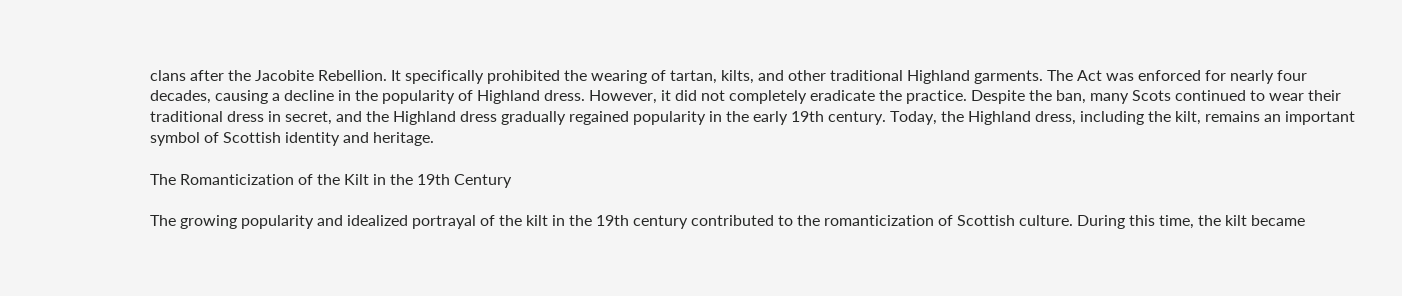clans after the Jacobite Rebellion. It specifically prohibited the wearing of tartan, kilts, and other traditional Highland garments. The Act was enforced for nearly four decades, causing a decline in the popularity of Highland dress. However, it did not completely eradicate the practice. Despite the ban, many Scots continued to wear their traditional dress in secret, and the Highland dress gradually regained popularity in the early 19th century. Today, the Highland dress, including the kilt, remains an important symbol of Scottish identity and heritage.

The Romanticization of the Kilt in the 19th Century

The growing popularity and idealized portrayal of the kilt in the 19th century contributed to the romanticization of Scottish culture. During this time, the kilt became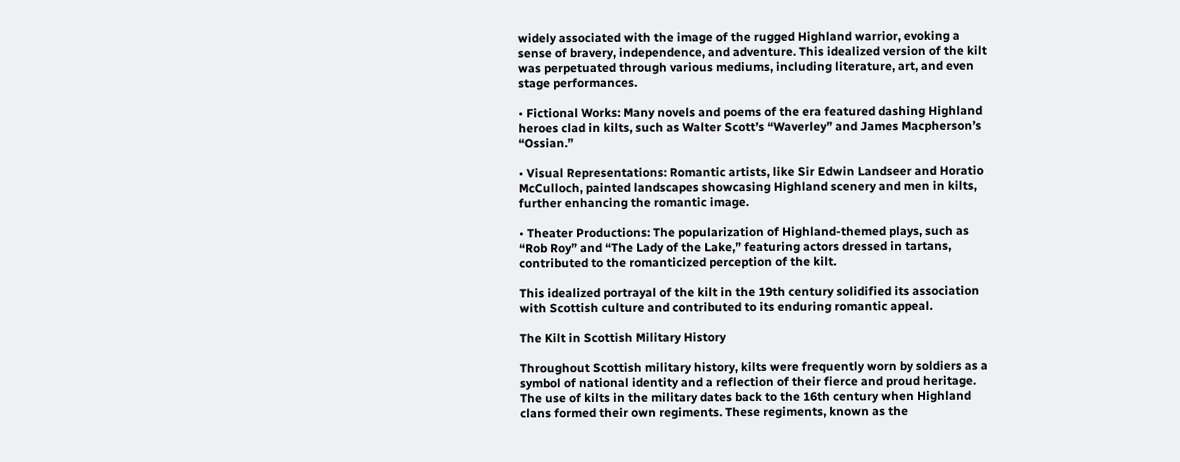widely associated with the image of the rugged Highland warrior, evoking a sense of bravery, independence, and adventure. This idealized version of the kilt was perpetuated through various mediums, including literature, art, and even stage performances.

• Fictional Works: Many novels and poems of the era featured dashing Highland heroes clad in kilts, such as Walter Scott’s “Waverley” and James Macpherson’s “Ossian.”

• Visual Representations: Romantic artists, like Sir Edwin Landseer and Horatio McCulloch, painted landscapes showcasing Highland scenery and men in kilts, further enhancing the romantic image.

• Theater Productions: The popularization of Highland-themed plays, such as “Rob Roy” and “The Lady of the Lake,” featuring actors dressed in tartans, contributed to the romanticized perception of the kilt.

This idealized portrayal of the kilt in the 19th century solidified its association with Scottish culture and contributed to its enduring romantic appeal.

The Kilt in Scottish Military History

Throughout Scottish military history, kilts were frequently worn by soldiers as a symbol of national identity and a reflection of their fierce and proud heritage. The use of kilts in the military dates back to the 16th century when Highland clans formed their own regiments. These regiments, known as the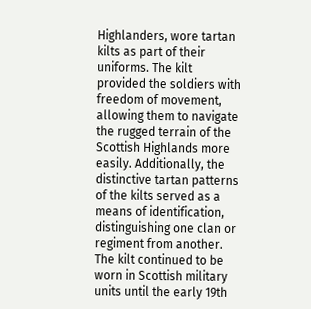Highlanders, wore tartan kilts as part of their uniforms. The kilt provided the soldiers with freedom of movement, allowing them to navigate the rugged terrain of the Scottish Highlands more easily. Additionally, the distinctive tartan patterns of the kilts served as a means of identification, distinguishing one clan or regiment from another. The kilt continued to be worn in Scottish military units until the early 19th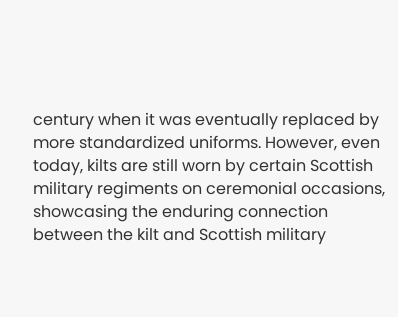century when it was eventually replaced by more standardized uniforms. However, even today, kilts are still worn by certain Scottish military regiments on ceremonial occasions, showcasing the enduring connection between the kilt and Scottish military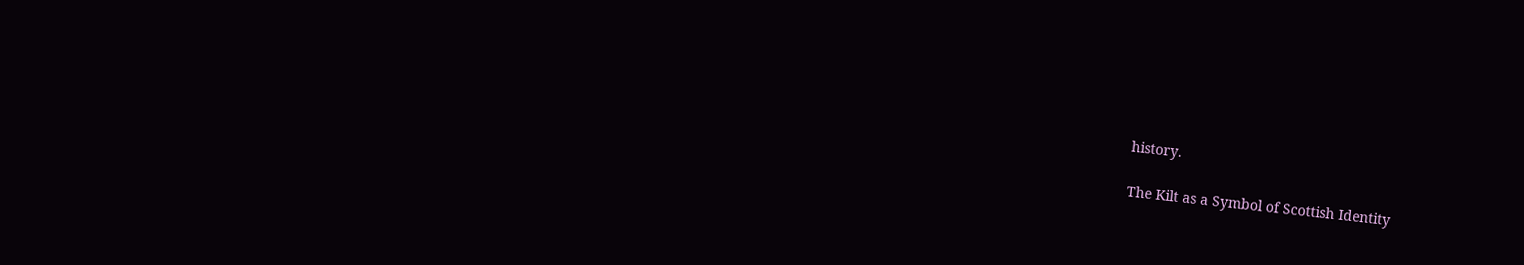history.

The Kilt as a Symbol of Scottish Identity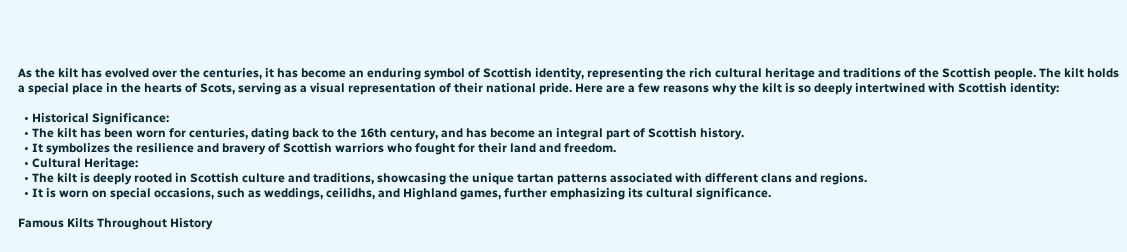As the kilt has evolved over the centuries, it has become an enduring symbol of Scottish identity, representing the rich cultural heritage and traditions of the Scottish people. The kilt holds a special place in the hearts of Scots, serving as a visual representation of their national pride. Here are a few reasons why the kilt is so deeply intertwined with Scottish identity:

  • Historical Significance:
  • The kilt has been worn for centuries, dating back to the 16th century, and has become an integral part of Scottish history.
  • It symbolizes the resilience and bravery of Scottish warriors who fought for their land and freedom.
  • Cultural Heritage:
  • The kilt is deeply rooted in Scottish culture and traditions, showcasing the unique tartan patterns associated with different clans and regions.
  • It is worn on special occasions, such as weddings, ceilidhs, and Highland games, further emphasizing its cultural significance.

Famous Kilts Throughout History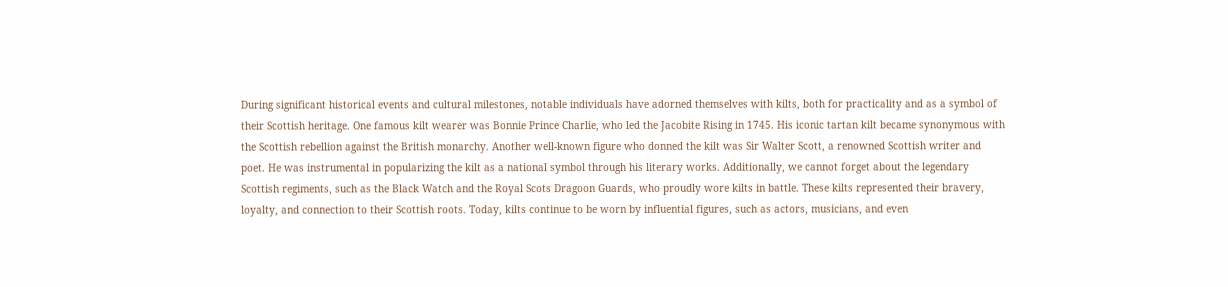During significant historical events and cultural milestones, notable individuals have adorned themselves with kilts, both for practicality and as a symbol of their Scottish heritage. One famous kilt wearer was Bonnie Prince Charlie, who led the Jacobite Rising in 1745. His iconic tartan kilt became synonymous with the Scottish rebellion against the British monarchy. Another well-known figure who donned the kilt was Sir Walter Scott, a renowned Scottish writer and poet. He was instrumental in popularizing the kilt as a national symbol through his literary works. Additionally, we cannot forget about the legendary Scottish regiments, such as the Black Watch and the Royal Scots Dragoon Guards, who proudly wore kilts in battle. These kilts represented their bravery, loyalty, and connection to their Scottish roots. Today, kilts continue to be worn by influential figures, such as actors, musicians, and even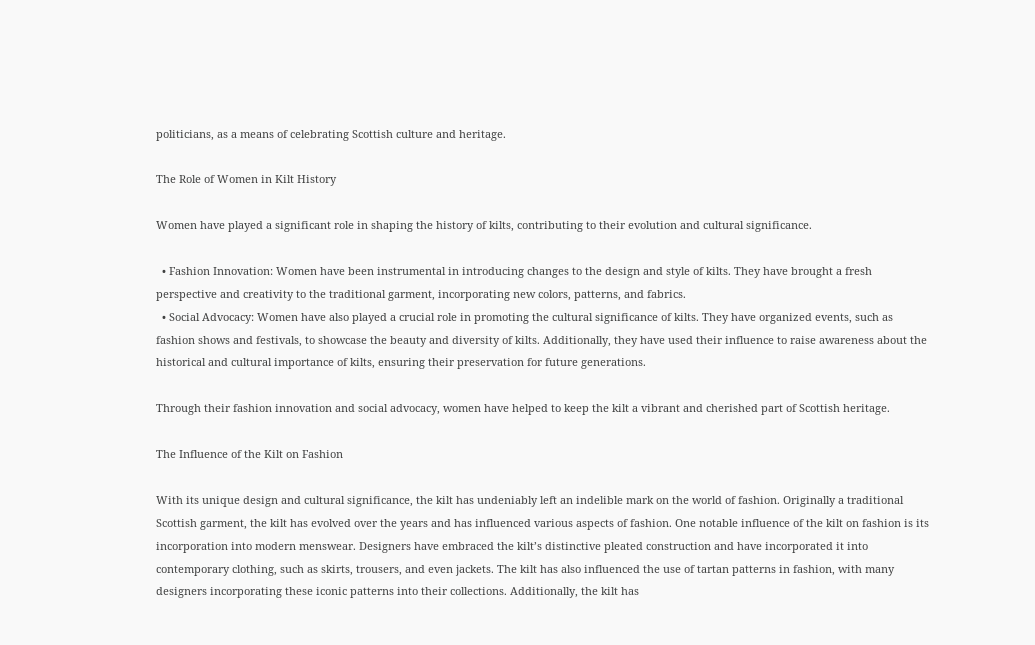politicians, as a means of celebrating Scottish culture and heritage.

The Role of Women in Kilt History

Women have played a significant role in shaping the history of kilts, contributing to their evolution and cultural significance.

  • Fashion Innovation: Women have been instrumental in introducing changes to the design and style of kilts. They have brought a fresh perspective and creativity to the traditional garment, incorporating new colors, patterns, and fabrics.
  • Social Advocacy: Women have also played a crucial role in promoting the cultural significance of kilts. They have organized events, such as fashion shows and festivals, to showcase the beauty and diversity of kilts. Additionally, they have used their influence to raise awareness about the historical and cultural importance of kilts, ensuring their preservation for future generations.

Through their fashion innovation and social advocacy, women have helped to keep the kilt a vibrant and cherished part of Scottish heritage.

The Influence of the Kilt on Fashion

With its unique design and cultural significance, the kilt has undeniably left an indelible mark on the world of fashion. Originally a traditional Scottish garment, the kilt has evolved over the years and has influenced various aspects of fashion. One notable influence of the kilt on fashion is its incorporation into modern menswear. Designers have embraced the kilt’s distinctive pleated construction and have incorporated it into contemporary clothing, such as skirts, trousers, and even jackets. The kilt has also influenced the use of tartan patterns in fashion, with many designers incorporating these iconic patterns into their collections. Additionally, the kilt has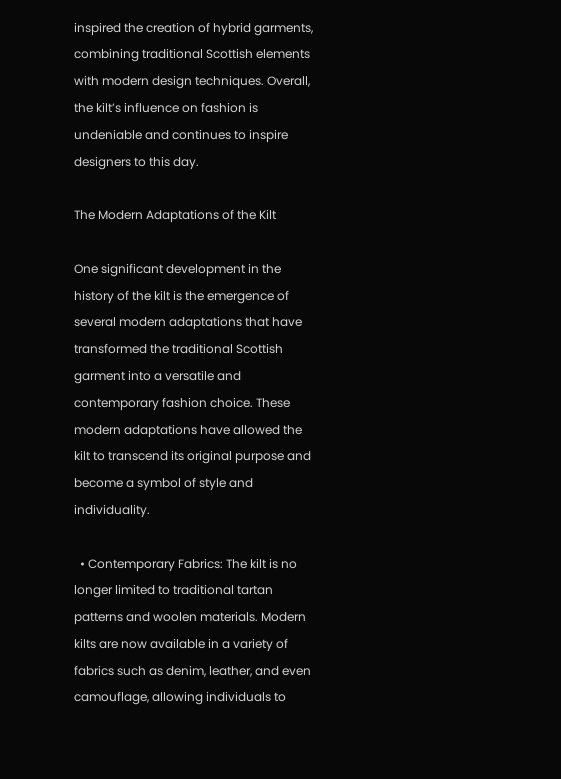inspired the creation of hybrid garments, combining traditional Scottish elements with modern design techniques. Overall, the kilt’s influence on fashion is undeniable and continues to inspire designers to this day.

The Modern Adaptations of the Kilt

One significant development in the history of the kilt is the emergence of several modern adaptations that have transformed the traditional Scottish garment into a versatile and contemporary fashion choice. These modern adaptations have allowed the kilt to transcend its original purpose and become a symbol of style and individuality.

  • Contemporary Fabrics: The kilt is no longer limited to traditional tartan patterns and woolen materials. Modern kilts are now available in a variety of fabrics such as denim, leather, and even camouflage, allowing individuals to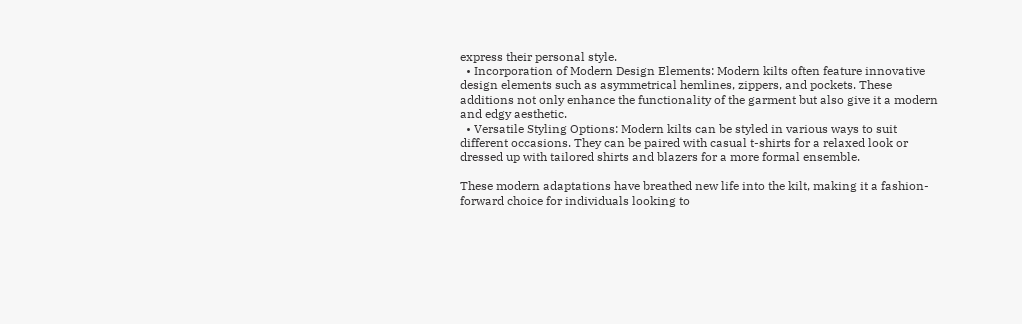express their personal style.
  • Incorporation of Modern Design Elements: Modern kilts often feature innovative design elements such as asymmetrical hemlines, zippers, and pockets. These additions not only enhance the functionality of the garment but also give it a modern and edgy aesthetic.
  • Versatile Styling Options: Modern kilts can be styled in various ways to suit different occasions. They can be paired with casual t-shirts for a relaxed look or dressed up with tailored shirts and blazers for a more formal ensemble.

These modern adaptations have breathed new life into the kilt, making it a fashion-forward choice for individuals looking to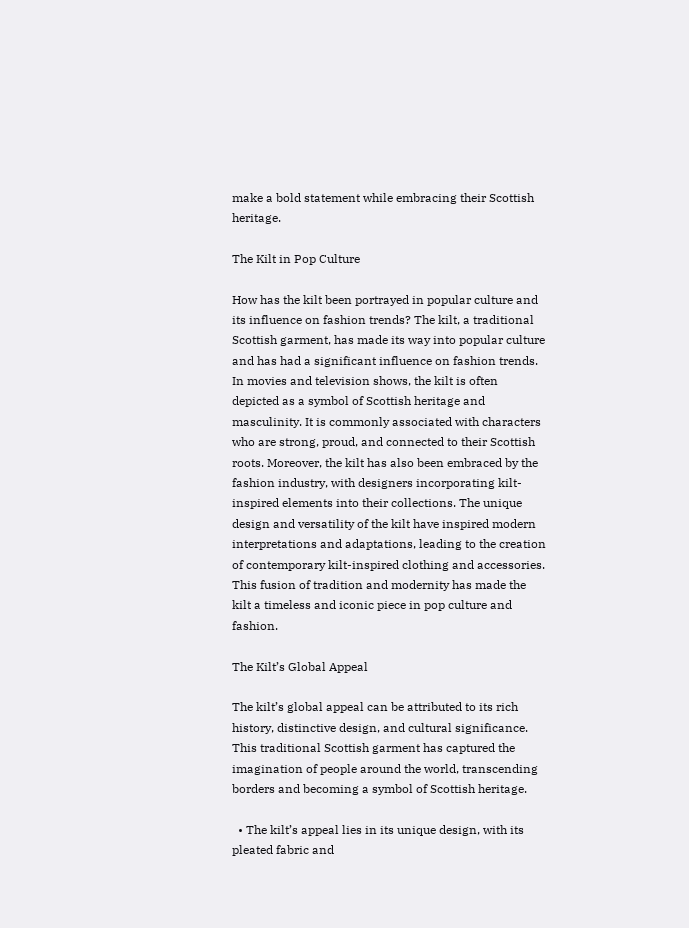make a bold statement while embracing their Scottish heritage.

The Kilt in Pop Culture

How has the kilt been portrayed in popular culture and its influence on fashion trends? The kilt, a traditional Scottish garment, has made its way into popular culture and has had a significant influence on fashion trends. In movies and television shows, the kilt is often depicted as a symbol of Scottish heritage and masculinity. It is commonly associated with characters who are strong, proud, and connected to their Scottish roots. Moreover, the kilt has also been embraced by the fashion industry, with designers incorporating kilt-inspired elements into their collections. The unique design and versatility of the kilt have inspired modern interpretations and adaptations, leading to the creation of contemporary kilt-inspired clothing and accessories. This fusion of tradition and modernity has made the kilt a timeless and iconic piece in pop culture and fashion.

The Kilt’s Global Appeal

The kilt’s global appeal can be attributed to its rich history, distinctive design, and cultural significance. This traditional Scottish garment has captured the imagination of people around the world, transcending borders and becoming a symbol of Scottish heritage.

  • The kilt’s appeal lies in its unique design, with its pleated fabric and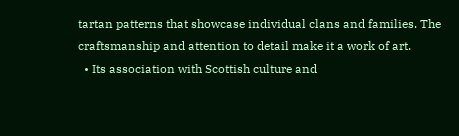tartan patterns that showcase individual clans and families. The craftsmanship and attention to detail make it a work of art.
  • Its association with Scottish culture and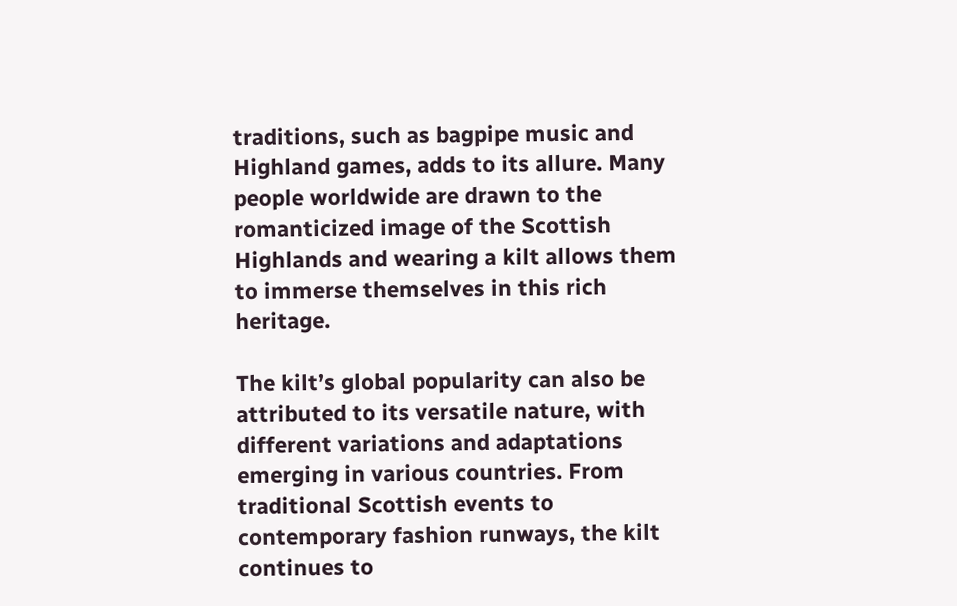traditions, such as bagpipe music and Highland games, adds to its allure. Many people worldwide are drawn to the romanticized image of the Scottish Highlands and wearing a kilt allows them to immerse themselves in this rich heritage.

The kilt’s global popularity can also be attributed to its versatile nature, with different variations and adaptations emerging in various countries. From traditional Scottish events to contemporary fashion runways, the kilt continues to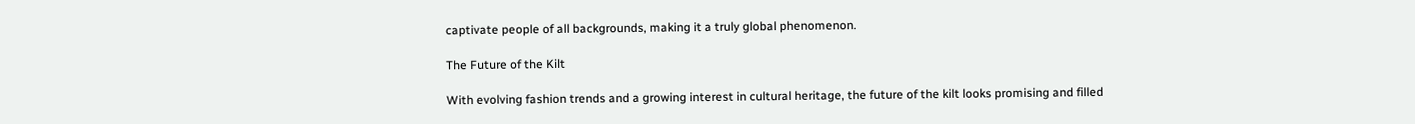captivate people of all backgrounds, making it a truly global phenomenon.

The Future of the Kilt

With evolving fashion trends and a growing interest in cultural heritage, the future of the kilt looks promising and filled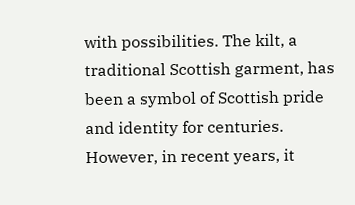with possibilities. The kilt, a traditional Scottish garment, has been a symbol of Scottish pride and identity for centuries. However, in recent years, it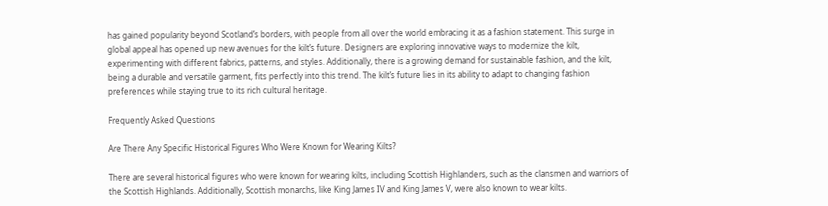has gained popularity beyond Scotland’s borders, with people from all over the world embracing it as a fashion statement. This surge in global appeal has opened up new avenues for the kilt’s future. Designers are exploring innovative ways to modernize the kilt, experimenting with different fabrics, patterns, and styles. Additionally, there is a growing demand for sustainable fashion, and the kilt, being a durable and versatile garment, fits perfectly into this trend. The kilt’s future lies in its ability to adapt to changing fashion preferences while staying true to its rich cultural heritage.

Frequently Asked Questions

Are There Any Specific Historical Figures Who Were Known for Wearing Kilts?

There are several historical figures who were known for wearing kilts, including Scottish Highlanders, such as the clansmen and warriors of the Scottish Highlands. Additionally, Scottish monarchs, like King James IV and King James V, were also known to wear kilts.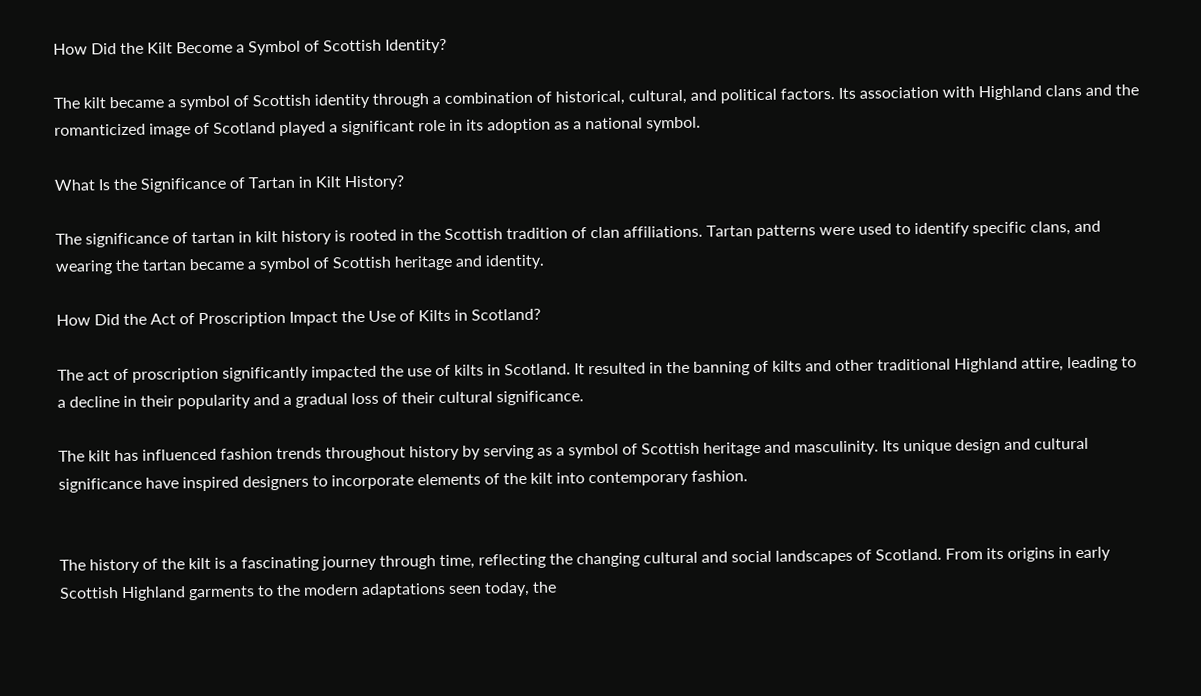How Did the Kilt Become a Symbol of Scottish Identity?

The kilt became a symbol of Scottish identity through a combination of historical, cultural, and political factors. Its association with Highland clans and the romanticized image of Scotland played a significant role in its adoption as a national symbol.

What Is the Significance of Tartan in Kilt History?

The significance of tartan in kilt history is rooted in the Scottish tradition of clan affiliations. Tartan patterns were used to identify specific clans, and wearing the tartan became a symbol of Scottish heritage and identity.

How Did the Act of Proscription Impact the Use of Kilts in Scotland?

The act of proscription significantly impacted the use of kilts in Scotland. It resulted in the banning of kilts and other traditional Highland attire, leading to a decline in their popularity and a gradual loss of their cultural significance.

The kilt has influenced fashion trends throughout history by serving as a symbol of Scottish heritage and masculinity. Its unique design and cultural significance have inspired designers to incorporate elements of the kilt into contemporary fashion.


The history of the kilt is a fascinating journey through time, reflecting the changing cultural and social landscapes of Scotland. From its origins in early Scottish Highland garments to the modern adaptations seen today, the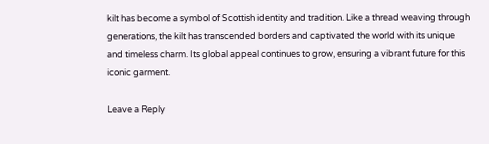kilt has become a symbol of Scottish identity and tradition. Like a thread weaving through generations, the kilt has transcended borders and captivated the world with its unique and timeless charm. Its global appeal continues to grow, ensuring a vibrant future for this iconic garment.

Leave a Reply